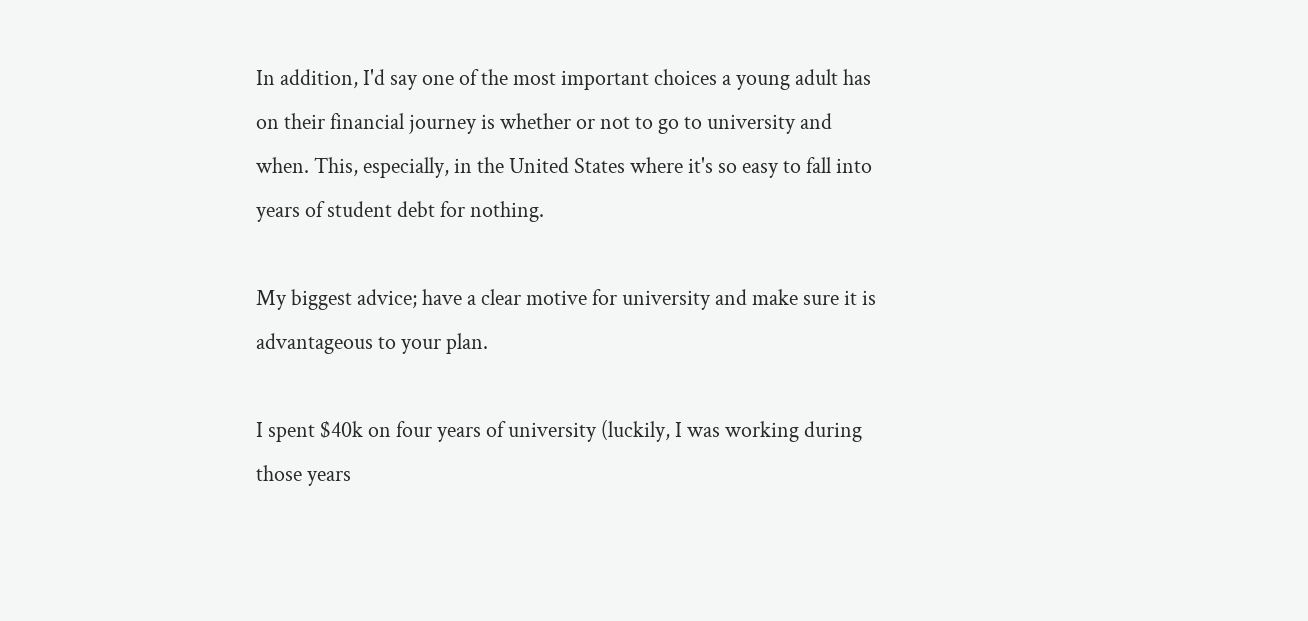In addition, I'd say one of the most important choices a young adult has on their financial journey is whether or not to go to university and when. This, especially, in the United States where it's so easy to fall into years of student debt for nothing.

My biggest advice; have a clear motive for university and make sure it is advantageous to your plan.

I spent $40k on four years of university (luckily, I was working during those years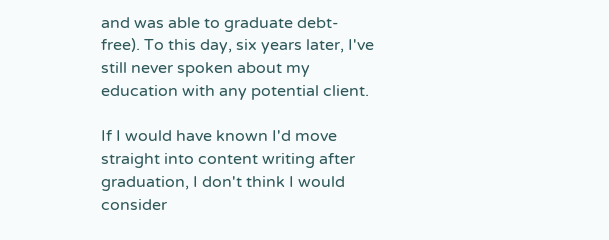and was able to graduate debt-free). To this day, six years later, I've still never spoken about my education with any potential client.

If I would have known I'd move straight into content writing after graduation, I don't think I would consider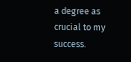a degree as crucial to my success.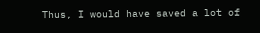Thus, I would have saved a lot of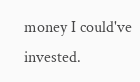money I could've invested.